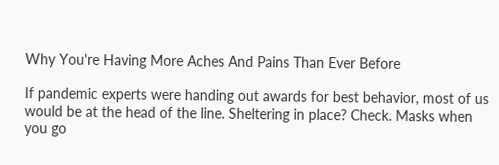Why You're Having More Aches And Pains Than Ever Before

If pandemic experts were handing out awards for best behavior, most of us would be at the head of the line. Sheltering in place? Check. Masks when you go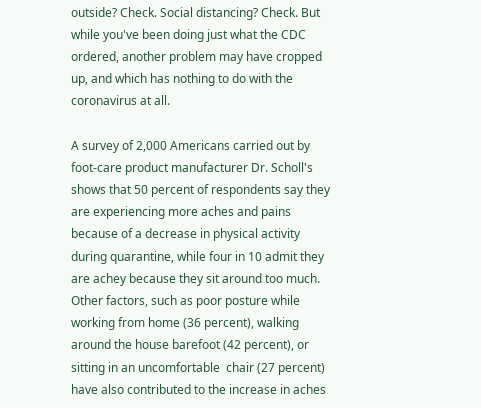outside? Check. Social distancing? Check. But while you've been doing just what the CDC ordered, another problem may have cropped up, and which has nothing to do with the coronavirus at all.

A survey of 2,000 Americans carried out by foot-care product manufacturer Dr. Scholl's shows that 50 percent of respondents say they are experiencing more aches and pains because of a decrease in physical activity during quarantine, while four in 10 admit they are achey because they sit around too much. Other factors, such as poor posture while working from home (36 percent), walking around the house barefoot (42 percent), or sitting in an uncomfortable  chair (27 percent) have also contributed to the increase in aches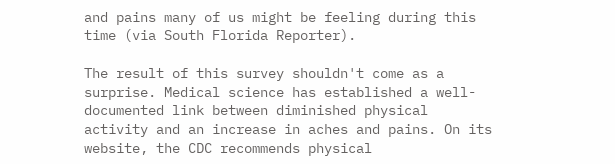and pains many of us might be feeling during this time (via South Florida Reporter).

The result of this survey shouldn't come as a surprise. Medical science has established a well-documented link between diminished physical activity and an increase in aches and pains. On its website, the CDC recommends physical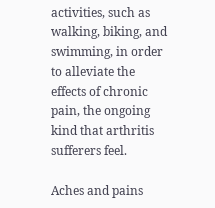activities, such as walking, biking, and swimming, in order to alleviate the effects of chronic pain, the ongoing kind that arthritis sufferers feel.

Aches and pains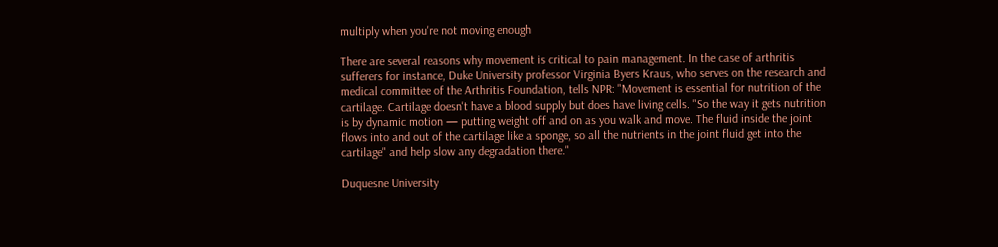multiply when you're not moving enough

There are several reasons why movement is critical to pain management. In the case of arthritis sufferers for instance, Duke University professor Virginia Byers Kraus, who serves on the research and medical committee of the Arthritis Foundation, tells NPR: "Movement is essential for nutrition of the cartilage. Cartilage doesn't have a blood supply but does have living cells. "So the way it gets nutrition is by dynamic motion — putting weight off and on as you walk and move. The fluid inside the joint flows into and out of the cartilage like a sponge, so all the nutrients in the joint fluid get into the cartilage" and help slow any degradation there."

Duquesne University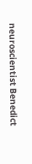neuroscientist Benedict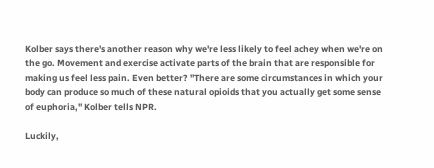Kolber says there's another reason why we're less likely to feel achey when we're on the go. Movement and exercise activate parts of the brain that are responsible for making us feel less pain. Even better? "There are some circumstances in which your body can produce so much of these natural opioids that you actually get some sense of euphoria," Kolber tells NPR.

Luckily,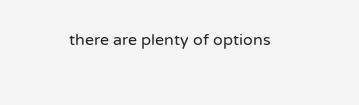there are plenty of options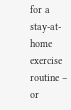for a stay-at-home exercise routine – or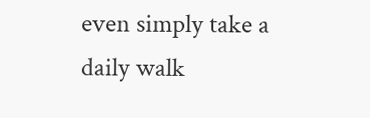even simply take a daily walk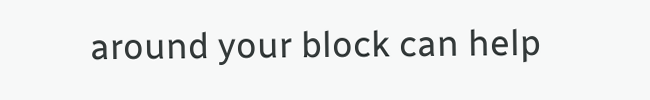around your block can help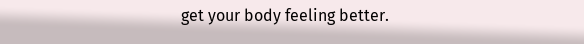get your body feeling better.